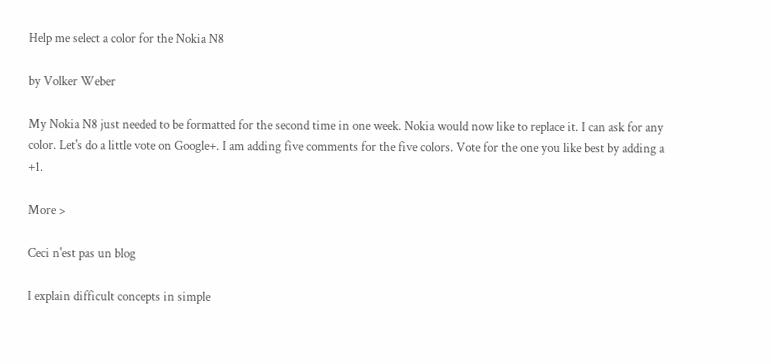Help me select a color for the Nokia N8

by Volker Weber

My Nokia N8 just needed to be formatted for the second time in one week. Nokia would now like to replace it. I can ask for any color. Let's do a little vote on Google+. I am adding five comments for the five colors. Vote for the one you like best by adding a +1.

More >

Ceci n'est pas un blog

I explain difficult concepts in simple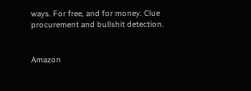ways. For free, and for money. Clue procurement and bullshit detection.


Amazon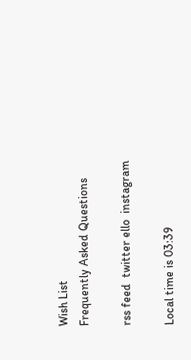Wish List
Frequently Asked Questions

rss feed  twitter ello  instagram

Local time is 03:39